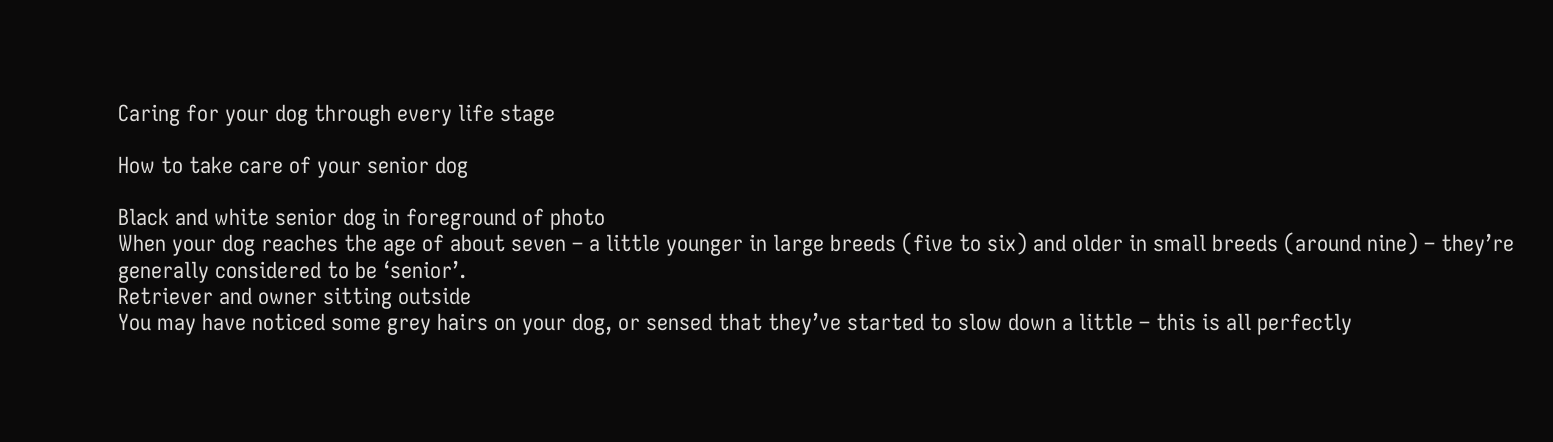Caring for your dog through every life stage

How to take care of your senior dog

Black and white senior dog in foreground of photo
When your dog reaches the age of about seven – a little younger in large breeds (five to six) and older in small breeds (around nine) – they’re generally considered to be ‘senior’.
Retriever and owner sitting outside
You may have noticed some grey hairs on your dog, or sensed that they’ve started to slow down a little – this is all perfectly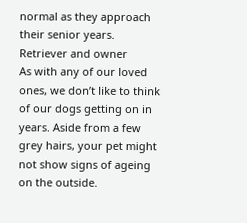normal as they approach their senior years.
Retriever and owner
As with any of our loved ones, we don’t like to think of our dogs getting on in years. Aside from a few grey hairs, your pet might not show signs of ageing on the outside.